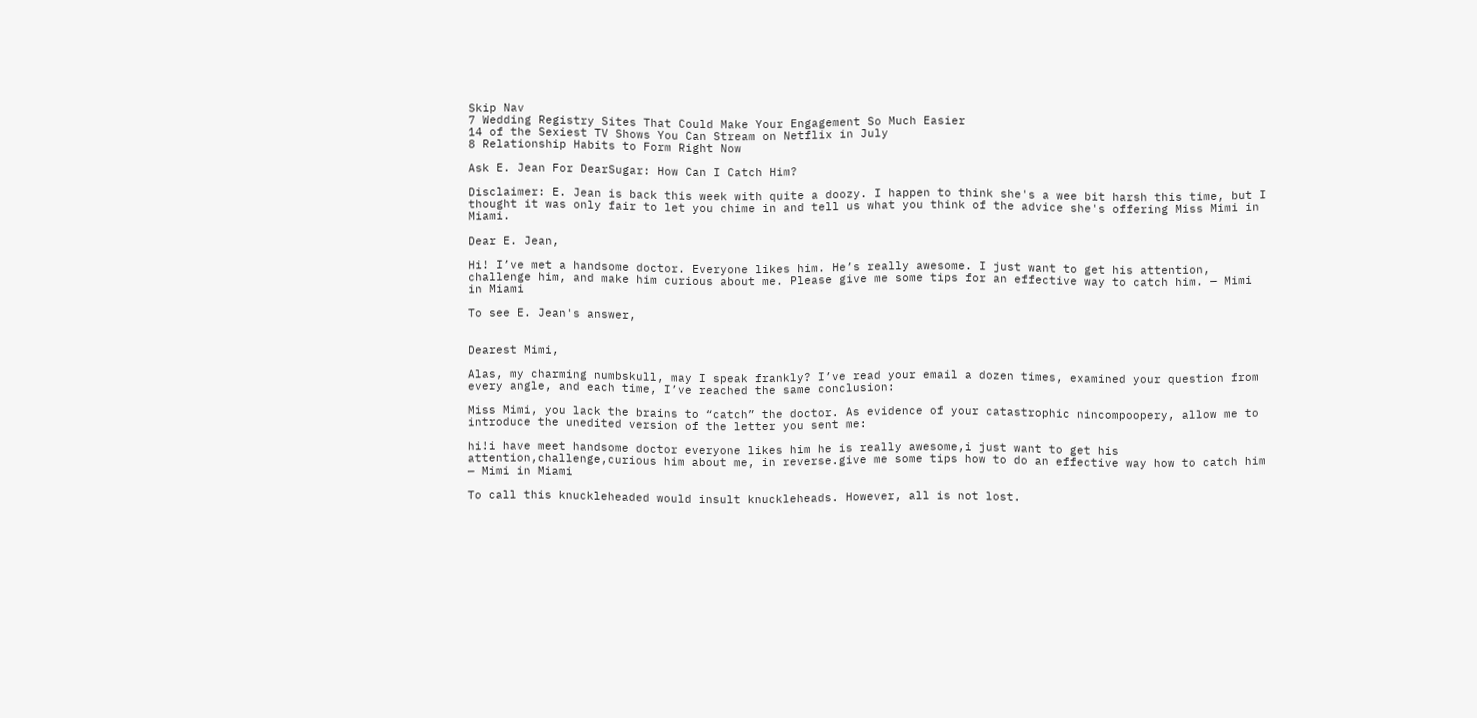Skip Nav
7 Wedding Registry Sites That Could Make Your Engagement So Much Easier
14 of the Sexiest TV Shows You Can Stream on Netflix in July
8 Relationship Habits to Form Right Now

Ask E. Jean For DearSugar: How Can I Catch Him?

Disclaimer: E. Jean is back this week with quite a doozy. I happen to think she's a wee bit harsh this time, but I thought it was only fair to let you chime in and tell us what you think of the advice she's offering Miss Mimi in Miami.

Dear E. Jean,

Hi! I’ve met a handsome doctor. Everyone likes him. He’s really awesome. I just want to get his attention, challenge him, and make him curious about me. Please give me some tips for an effective way to catch him. — Mimi in Miami

To see E. Jean's answer,


Dearest Mimi,

Alas, my charming numbskull, may I speak frankly? I’ve read your email a dozen times, examined your question from every angle, and each time, I’ve reached the same conclusion:

Miss Mimi, you lack the brains to “catch” the doctor. As evidence of your catastrophic nincompoopery, allow me to introduce the unedited version of the letter you sent me:

hi!i have meet handsome doctor everyone likes him he is really awesome,i just want to get his attention,challenge,curious him about me, in reverse.give me some tips how to do an effective way how to catch him — Mimi in Miami

To call this knuckleheaded would insult knuckleheads. However, all is not lost.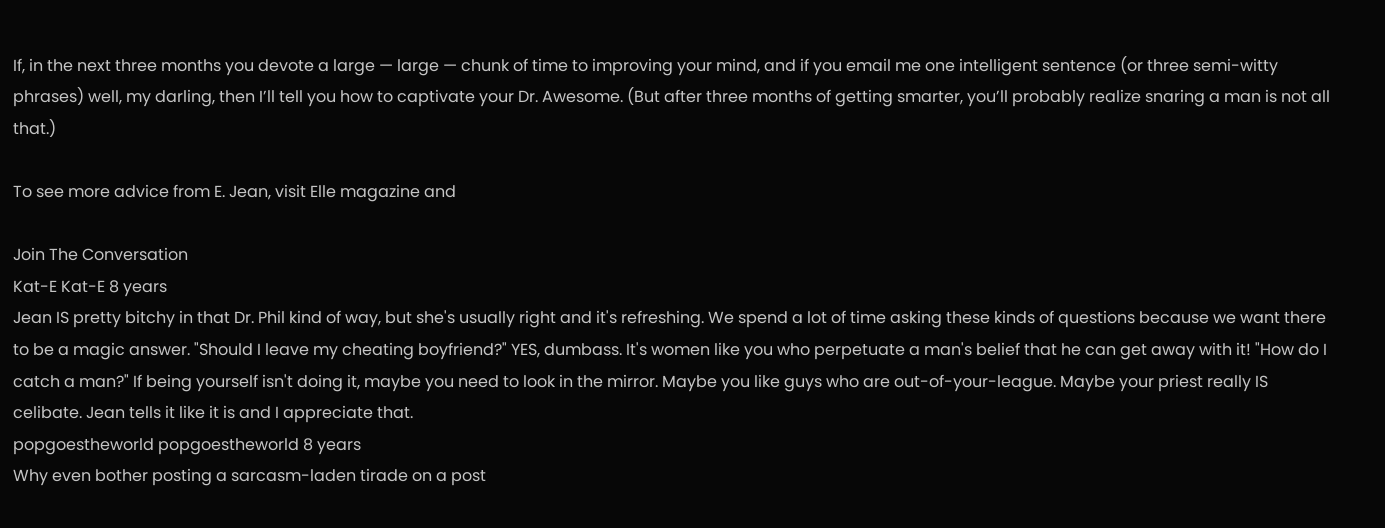If, in the next three months you devote a large — large — chunk of time to improving your mind, and if you email me one intelligent sentence (or three semi-witty phrases) well, my darling, then I’ll tell you how to captivate your Dr. Awesome. (But after three months of getting smarter, you’ll probably realize snaring a man is not all that.)

To see more advice from E. Jean, visit Elle magazine and

Join The Conversation
Kat-E Kat-E 8 years
Jean IS pretty bitchy in that Dr. Phil kind of way, but she's usually right and it's refreshing. We spend a lot of time asking these kinds of questions because we want there to be a magic answer. "Should I leave my cheating boyfriend?" YES, dumbass. It's women like you who perpetuate a man's belief that he can get away with it! "How do I catch a man?" If being yourself isn't doing it, maybe you need to look in the mirror. Maybe you like guys who are out-of-your-league. Maybe your priest really IS celibate. Jean tells it like it is and I appreciate that.
popgoestheworld popgoestheworld 8 years
Why even bother posting a sarcasm-laden tirade on a post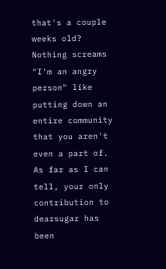that's a couple weeks old? Nothing screams "I'm an angry person" like putting down an entire community that you aren't even a part of. As far as I can tell, your only contribution to dearsugar has been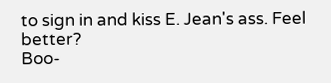to sign in and kiss E. Jean's ass. Feel better?
Boo-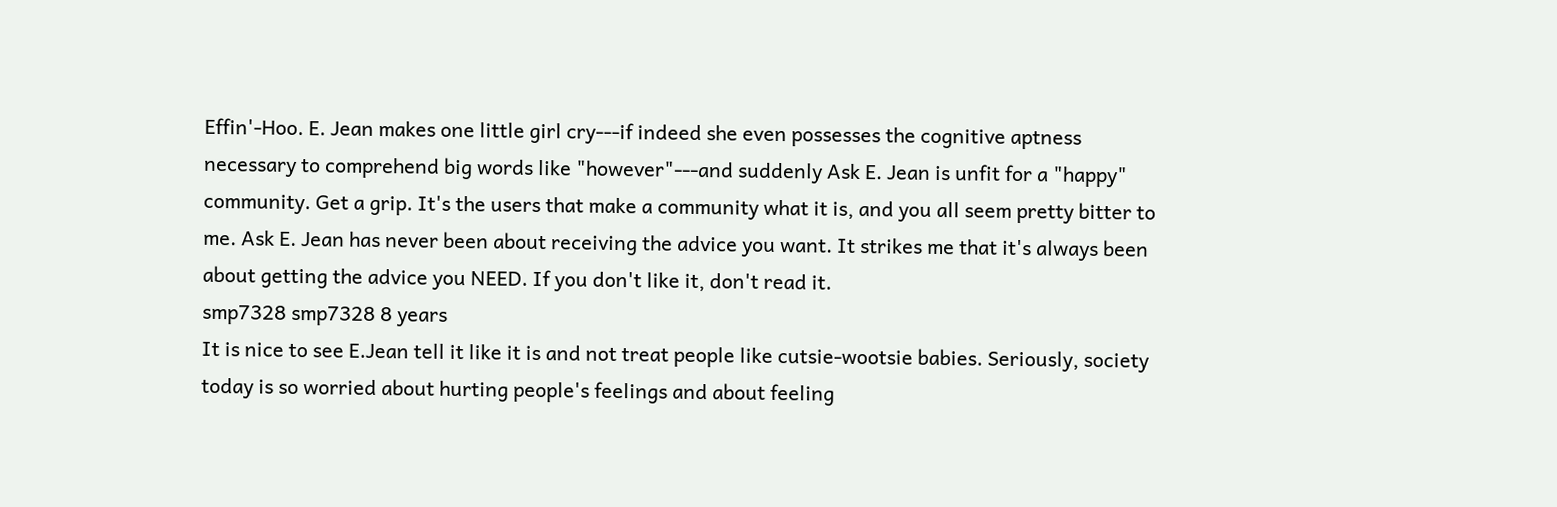Effin'-Hoo. E. Jean makes one little girl cry---if indeed she even possesses the cognitive aptness necessary to comprehend big words like "however"---and suddenly Ask E. Jean is unfit for a "happy" community. Get a grip. It's the users that make a community what it is, and you all seem pretty bitter to me. Ask E. Jean has never been about receiving the advice you want. It strikes me that it's always been about getting the advice you NEED. If you don't like it, don't read it.
smp7328 smp7328 8 years
It is nice to see E.Jean tell it like it is and not treat people like cutsie-wootsie babies. Seriously, society today is so worried about hurting people's feelings and about feeling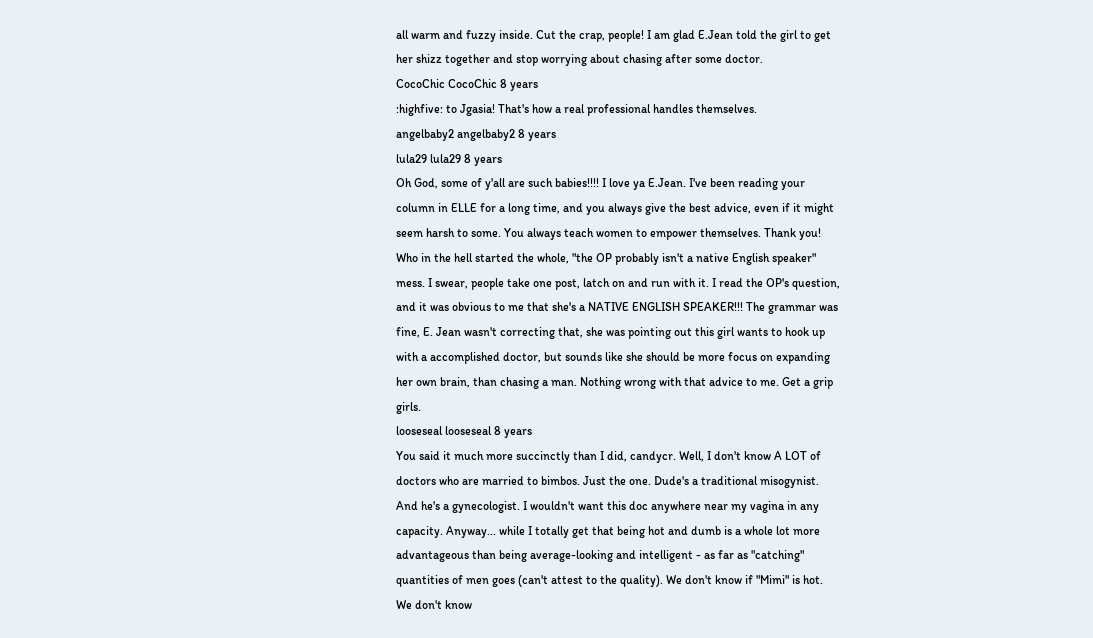all warm and fuzzy inside. Cut the crap, people! I am glad E.Jean told the girl to get her shizz together and stop worrying about chasing after some doctor.
CocoChic CocoChic 8 years
:highfive: to Jgasia! That's how a real professional handles themselves.
angelbaby2 angelbaby2 8 years
lula29 lula29 8 years
Oh God, some of y'all are such babies!!!! I love ya E.Jean. I've been reading your column in ELLE for a long time, and you always give the best advice, even if it might seem harsh to some. You always teach women to empower themselves. Thank you! Who in the hell started the whole, "the OP probably isn't a native English speaker" mess. I swear, people take one post, latch on and run with it. I read the OP's question, and it was obvious to me that she's a NATIVE ENGLISH SPEAKER!!! The grammar was fine, E. Jean wasn't correcting that, she was pointing out this girl wants to hook up with a accomplished doctor, but sounds like she should be more focus on expanding her own brain, than chasing a man. Nothing wrong with that advice to me. Get a grip girls.
looseseal looseseal 8 years
You said it much more succinctly than I did, candycr. Well, I don't know A LOT of doctors who are married to bimbos. Just the one. Dude's a traditional misogynist. And he's a gynecologist. I wouldn't want this doc anywhere near my vagina in any capacity. Anyway... while I totally get that being hot and dumb is a whole lot more advantageous than being average-looking and intelligent - as far as "catching" quantities of men goes (can't attest to the quality). We don't know if "Mimi" is hot. We don't know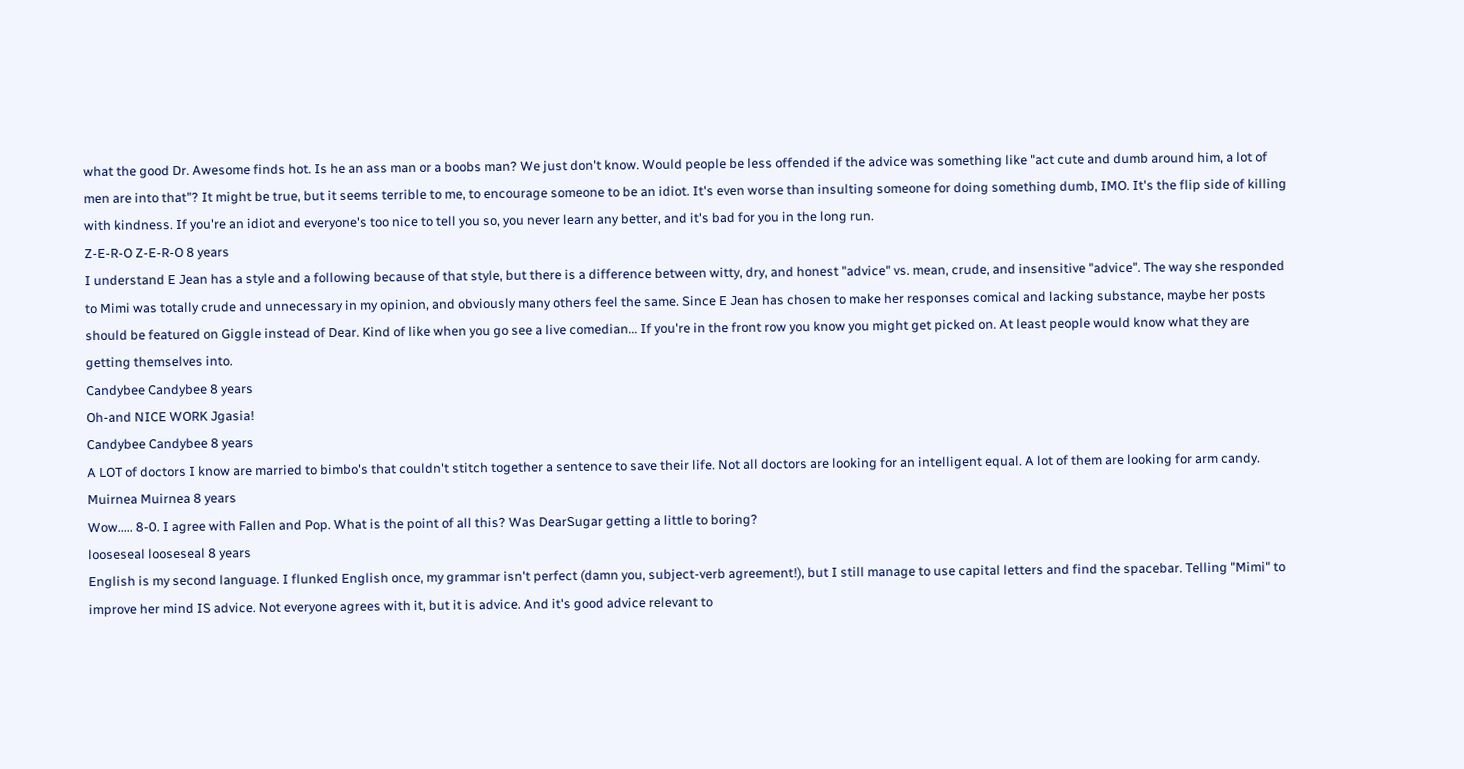what the good Dr. Awesome finds hot. Is he an ass man or a boobs man? We just don't know. Would people be less offended if the advice was something like "act cute and dumb around him, a lot of men are into that"? It might be true, but it seems terrible to me, to encourage someone to be an idiot. It's even worse than insulting someone for doing something dumb, IMO. It's the flip side of killing with kindness. If you're an idiot and everyone's too nice to tell you so, you never learn any better, and it's bad for you in the long run.
Z-E-R-O Z-E-R-O 8 years
I understand E Jean has a style and a following because of that style, but there is a difference between witty, dry, and honest "advice" vs. mean, crude, and insensitive "advice". The way she responded to Mimi was totally crude and unnecessary in my opinion, and obviously many others feel the same. Since E Jean has chosen to make her responses comical and lacking substance, maybe her posts should be featured on Giggle instead of Dear. Kind of like when you go see a live comedian... If you're in the front row you know you might get picked on. At least people would know what they are getting themselves into.
Candybee Candybee 8 years
Oh-and NICE WORK Jgasia!
Candybee Candybee 8 years
A LOT of doctors I know are married to bimbo's that couldn't stitch together a sentence to save their life. Not all doctors are looking for an intelligent equal. A lot of them are looking for arm candy.
Muirnea Muirnea 8 years
Wow..... 8-0. I agree with Fallen and Pop. What is the point of all this? Was DearSugar getting a little to boring?
looseseal looseseal 8 years
English is my second language. I flunked English once, my grammar isn't perfect (damn you, subject-verb agreement!), but I still manage to use capital letters and find the spacebar. Telling "Mimi" to improve her mind IS advice. Not everyone agrees with it, but it is advice. And it's good advice relevant to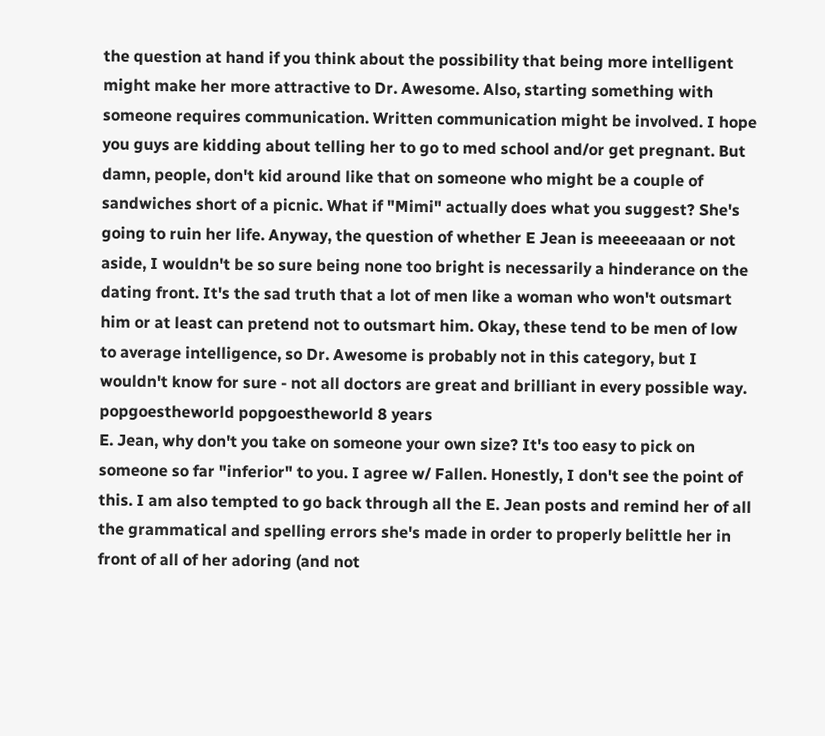the question at hand if you think about the possibility that being more intelligent might make her more attractive to Dr. Awesome. Also, starting something with someone requires communication. Written communication might be involved. I hope you guys are kidding about telling her to go to med school and/or get pregnant. But damn, people, don't kid around like that on someone who might be a couple of sandwiches short of a picnic. What if "Mimi" actually does what you suggest? She's going to ruin her life. Anyway, the question of whether E Jean is meeeeaaan or not aside, I wouldn't be so sure being none too bright is necessarily a hinderance on the dating front. It's the sad truth that a lot of men like a woman who won't outsmart him or at least can pretend not to outsmart him. Okay, these tend to be men of low to average intelligence, so Dr. Awesome is probably not in this category, but I wouldn't know for sure - not all doctors are great and brilliant in every possible way.
popgoestheworld popgoestheworld 8 years
E. Jean, why don't you take on someone your own size? It's too easy to pick on someone so far "inferior" to you. I agree w/ Fallen. Honestly, I don't see the point of this. I am also tempted to go back through all the E. Jean posts and remind her of all the grammatical and spelling errors she's made in order to properly belittle her in front of all of her adoring (and not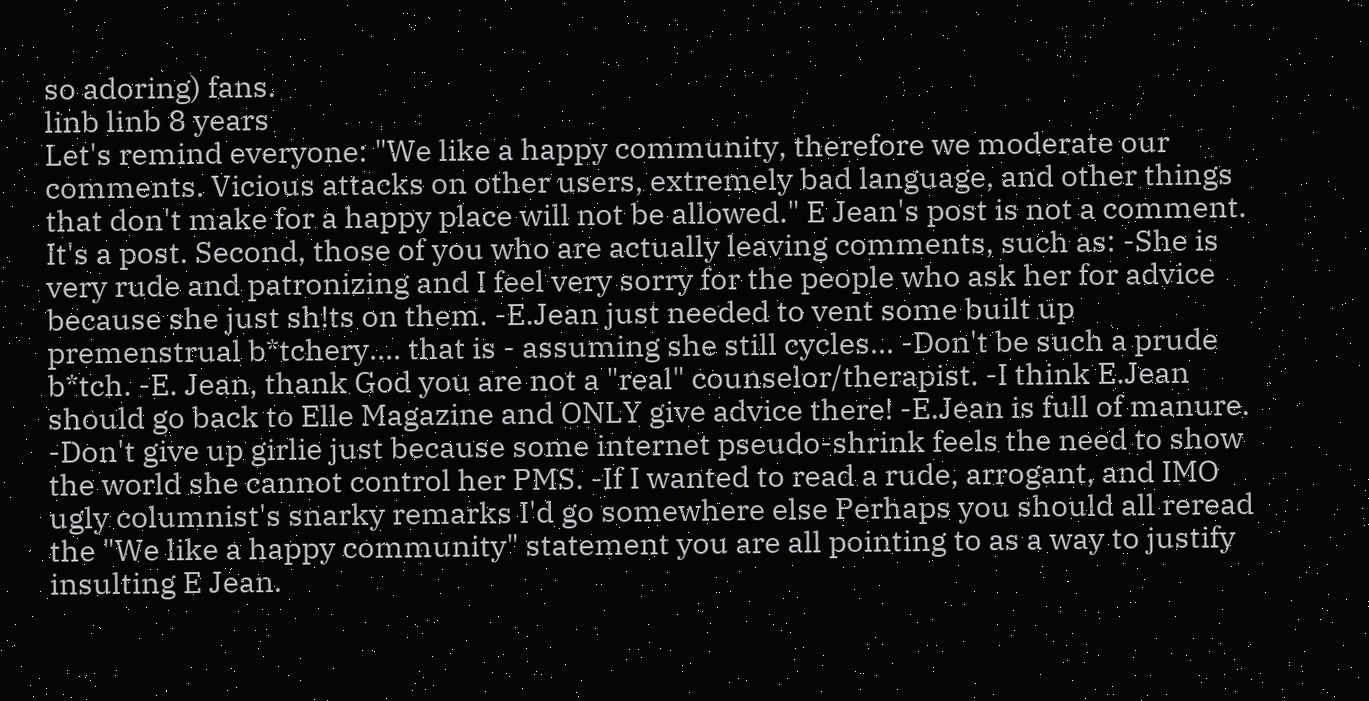so adoring) fans.
linb linb 8 years
Let's remind everyone: "We like a happy community, therefore we moderate our comments. Vicious attacks on other users, extremely bad language, and other things that don't make for a happy place will not be allowed." E Jean's post is not a comment. It's a post. Second, those of you who are actually leaving comments, such as: -She is very rude and patronizing and I feel very sorry for the people who ask her for advice because she just sh!ts on them. -E.Jean just needed to vent some built up premenstrual b*tchery.... that is - assuming she still cycles... -Don't be such a prude b*tch. -E. Jean, thank God you are not a "real" counselor/therapist. -I think E.Jean should go back to Elle Magazine and ONLY give advice there! -E.Jean is full of manure. -Don't give up girlie just because some internet pseudo-shrink feels the need to show the world she cannot control her PMS. -If I wanted to read a rude, arrogant, and IMO ugly columnist's snarky remarks I'd go somewhere else Perhaps you should all reread the "We like a happy community" statement you are all pointing to as a way to justify insulting E Jean.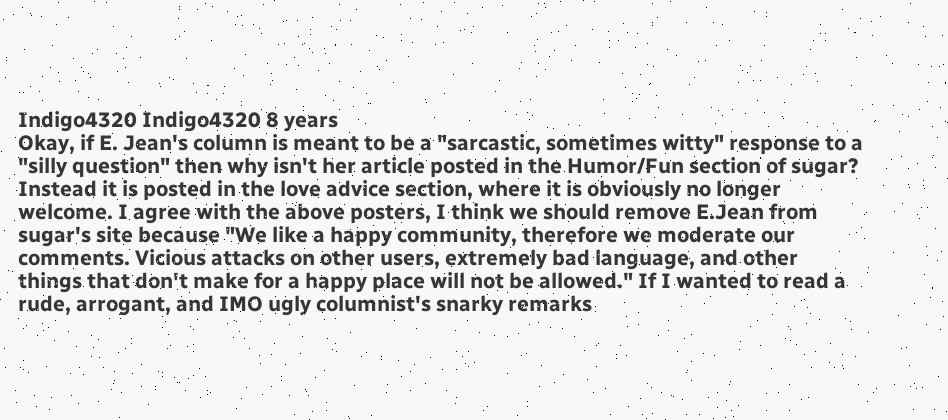Indigo4320 Indigo4320 8 years
Okay, if E. Jean's column is meant to be a "sarcastic, sometimes witty" response to a "silly question" then why isn't her article posted in the Humor/Fun section of sugar? Instead it is posted in the love advice section, where it is obviously no longer welcome. I agree with the above posters, I think we should remove E.Jean from sugar's site because "We like a happy community, therefore we moderate our comments. Vicious attacks on other users, extremely bad language, and other things that don't make for a happy place will not be allowed." If I wanted to read a rude, arrogant, and IMO ugly columnist's snarky remarks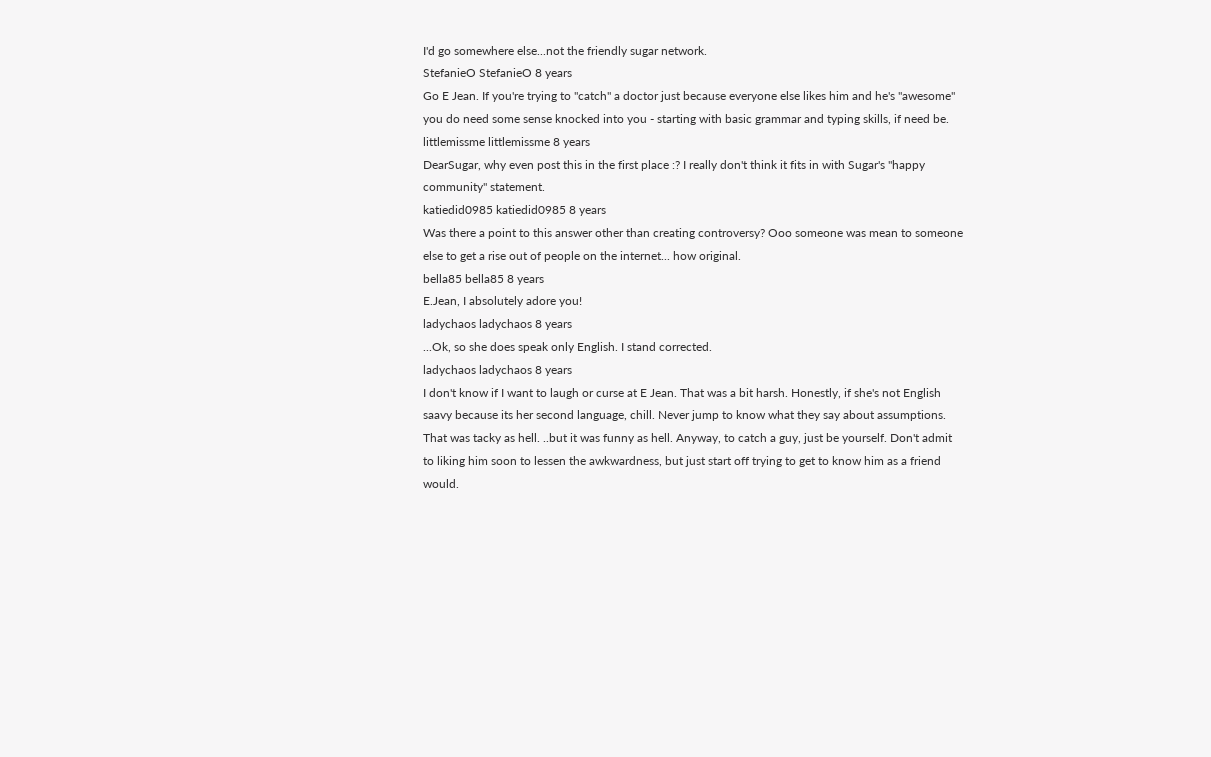I'd go somewhere else...not the friendly sugar network.
StefanieO StefanieO 8 years
Go E Jean. If you're trying to "catch" a doctor just because everyone else likes him and he's "awesome" you do need some sense knocked into you - starting with basic grammar and typing skills, if need be.
littlemissme littlemissme 8 years
DearSugar, why even post this in the first place :? I really don't think it fits in with Sugar's "happy community" statement.
katiedid0985 katiedid0985 8 years
Was there a point to this answer other than creating controversy? Ooo someone was mean to someone else to get a rise out of people on the internet... how original.
bella85 bella85 8 years
E.Jean, I absolutely adore you!
ladychaos ladychaos 8 years
...Ok, so she does speak only English. I stand corrected.
ladychaos ladychaos 8 years
I don't know if I want to laugh or curse at E Jean. That was a bit harsh. Honestly, if she's not English saavy because its her second language, chill. Never jump to know what they say about assumptions. That was tacky as hell. ..but it was funny as hell. Anyway, to catch a guy, just be yourself. Don't admit to liking him soon to lessen the awkwardness, but just start off trying to get to know him as a friend would.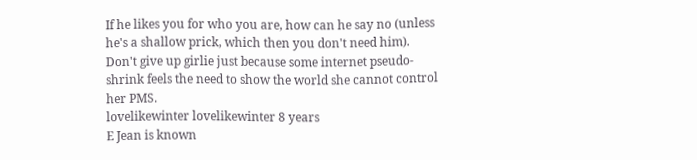If he likes you for who you are, how can he say no (unless he's a shallow prick, which then you don't need him). Don't give up girlie just because some internet pseudo-shrink feels the need to show the world she cannot control her PMS.
lovelikewinter lovelikewinter 8 years
E Jean is known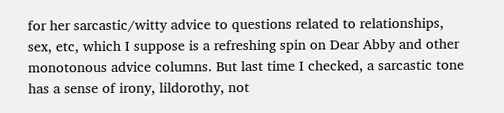for her sarcastic/witty advice to questions related to relationships, sex, etc, which I suppose is a refreshing spin on Dear Abby and other monotonous advice columns. But last time I checked, a sarcastic tone has a sense of irony, lildorothy, not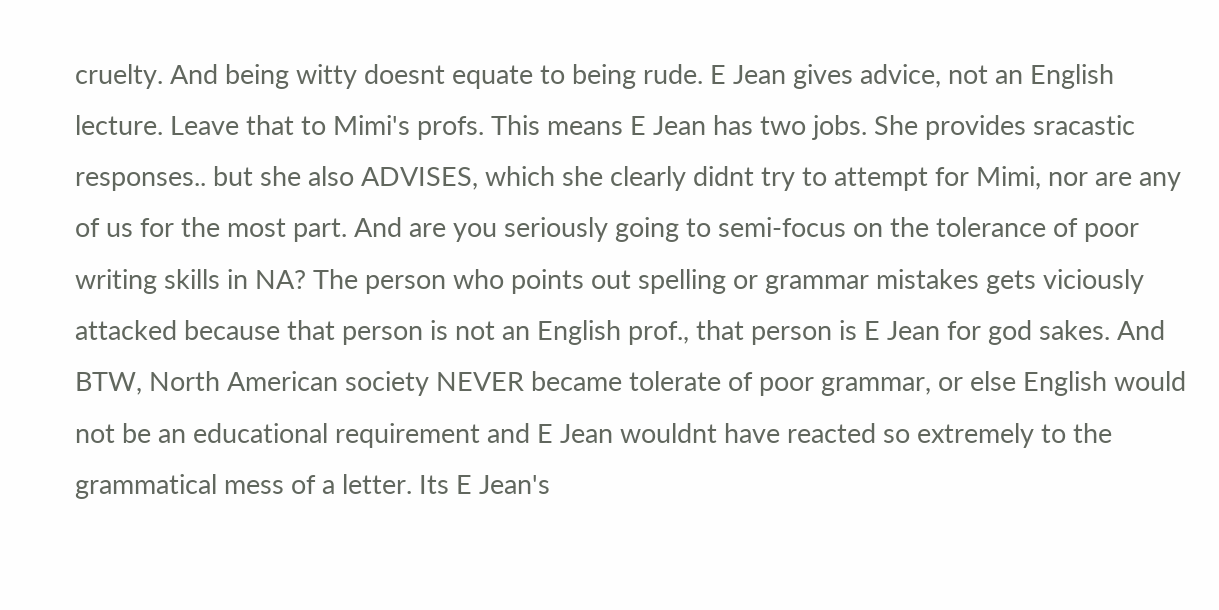cruelty. And being witty doesnt equate to being rude. E Jean gives advice, not an English lecture. Leave that to Mimi's profs. This means E Jean has two jobs. She provides sracastic responses.. but she also ADVISES, which she clearly didnt try to attempt for Mimi, nor are any of us for the most part. And are you seriously going to semi-focus on the tolerance of poor writing skills in NA? The person who points out spelling or grammar mistakes gets viciously attacked because that person is not an English prof., that person is E Jean for god sakes. And BTW, North American society NEVER became tolerate of poor grammar, or else English would not be an educational requirement and E Jean wouldnt have reacted so extremely to the grammatical mess of a letter. Its E Jean's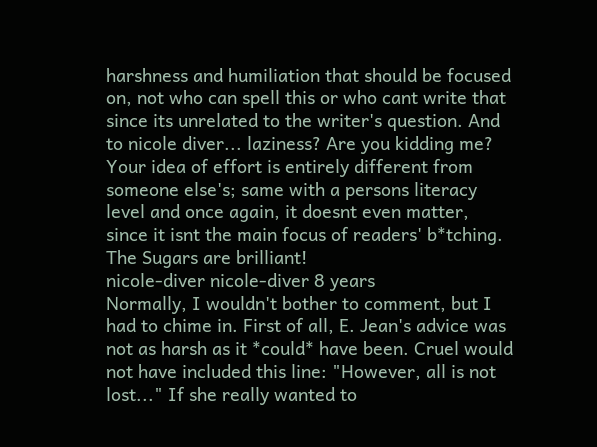harshness and humiliation that should be focused on, not who can spell this or who cant write that since its unrelated to the writer's question. And to nicole diver... laziness? Are you kidding me? Your idea of effort is entirely different from someone else's; same with a persons literacy level and once again, it doesnt even matter, since it isnt the main focus of readers' b*tching. The Sugars are brilliant!
nicole-diver nicole-diver 8 years
Normally, I wouldn't bother to comment, but I had to chime in. First of all, E. Jean's advice was not as harsh as it *could* have been. Cruel would not have included this line: "However, all is not lost..." If she really wanted to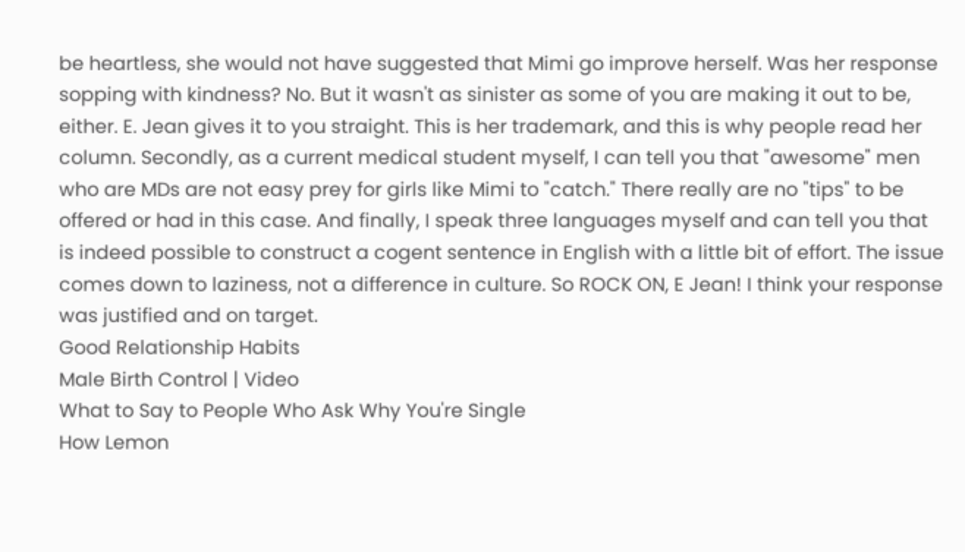be heartless, she would not have suggested that Mimi go improve herself. Was her response sopping with kindness? No. But it wasn't as sinister as some of you are making it out to be, either. E. Jean gives it to you straight. This is her trademark, and this is why people read her column. Secondly, as a current medical student myself, I can tell you that "awesome" men who are MDs are not easy prey for girls like Mimi to "catch." There really are no "tips" to be offered or had in this case. And finally, I speak three languages myself and can tell you that is indeed possible to construct a cogent sentence in English with a little bit of effort. The issue comes down to laziness, not a difference in culture. So ROCK ON, E Jean! I think your response was justified and on target.
Good Relationship Habits
Male Birth Control | Video
What to Say to People Who Ask Why You're Single
How Lemon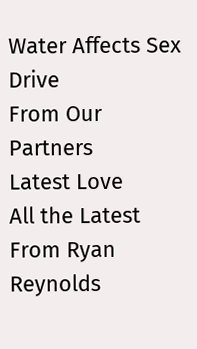Water Affects Sex Drive
From Our Partners
Latest Love
All the Latest From Ryan Reynolds